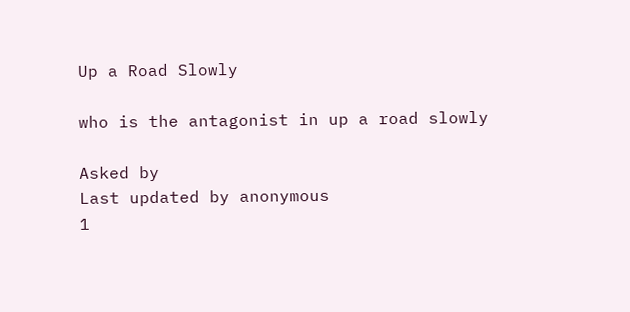Up a Road Slowly

who is the antagonist in up a road slowly

Asked by
Last updated by anonymous
1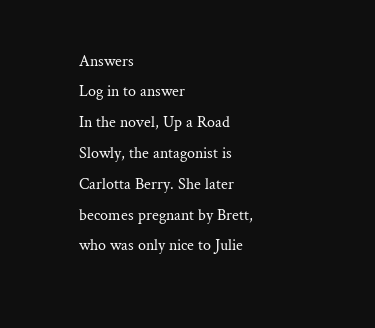Answers
Log in to answer
In the novel, Up a Road Slowly, the antagonist is Carlotta Berry. She later becomes pregnant by Brett, who was only nice to Julie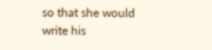so that she would write his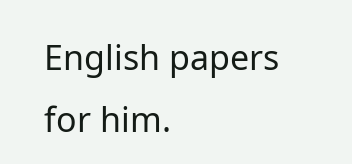English papers for him.